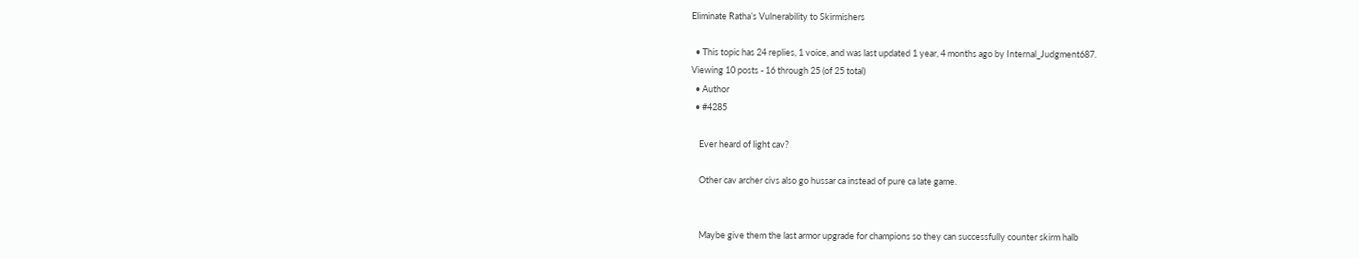Eliminate Ratha’s Vulnerability to Skirmishers

  • This topic has 24 replies, 1 voice, and was last updated 1 year, 4 months ago by Internal_Judgment687.
Viewing 10 posts - 16 through 25 (of 25 total)
  • Author
  • #4285

    Ever heard of light cav?

    Other cav archer civs also go hussar ca instead of pure ca late game.


    Maybe give them the last armor upgrade for champions so they can successfully counter skirm halb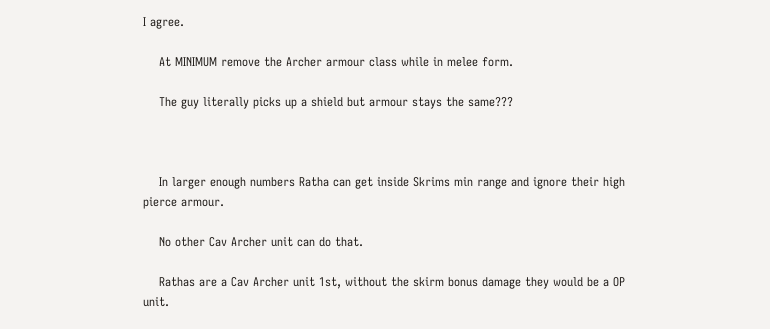I agree.

    At MINIMUM remove the Archer armour class while in melee form.

    The guy literally picks up a shield but armour stays the same???



    In larger enough numbers Ratha can get inside Skrims min range and ignore their high pierce armour.

    No other Cav Archer unit can do that.

    Rathas are a Cav Archer unit 1st, without the skirm bonus damage they would be a OP unit.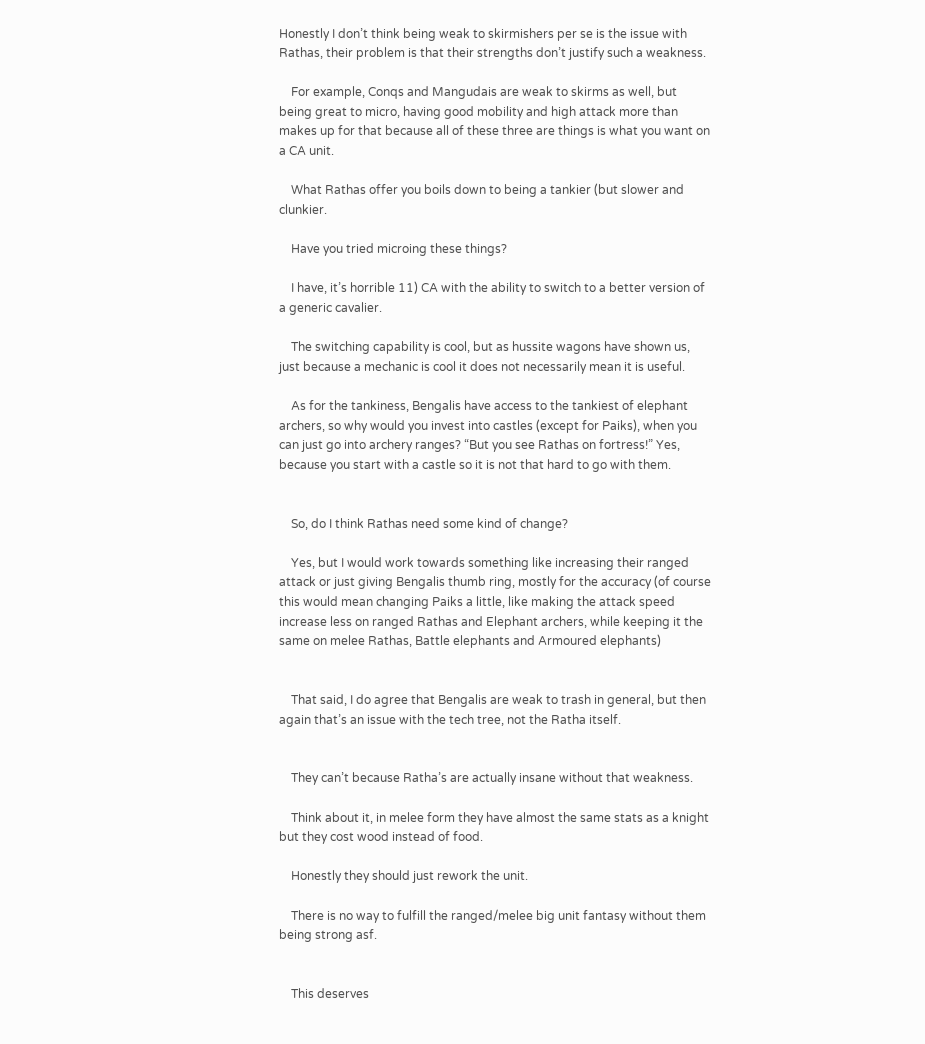Honestly I don’t think being weak to skirmishers per se is the issue with Rathas, their problem is that their strengths don’t justify such a weakness.

    For example, Conqs and Mangudais are weak to skirms as well, but being great to micro, having good mobility and high attack more than makes up for that because all of these three are things is what you want on a CA unit.

    What Rathas offer you boils down to being a tankier (but slower and clunkier.

    Have you tried microing these things?

    I have, it’s horrible 11) CA with the ability to switch to a better version of a generic cavalier.

    The switching capability is cool, but as hussite wagons have shown us, just because a mechanic is cool it does not necessarily mean it is useful.

    As for the tankiness, Bengalis have access to the tankiest of elephant archers, so why would you invest into castles (except for Paiks), when you can just go into archery ranges? “But you see Rathas on fortress!” Yes, because you start with a castle so it is not that hard to go with them.


    So, do I think Rathas need some kind of change?

    Yes, but I would work towards something like increasing their ranged attack or just giving Bengalis thumb ring, mostly for the accuracy (of course this would mean changing Paiks a little, like making the attack speed increase less on ranged Rathas and Elephant archers, while keeping it the same on melee Rathas, Battle elephants and Armoured elephants)


    That said, I do agree that Bengalis are weak to trash in general, but then again that’s an issue with the tech tree, not the Ratha itself.


    They can’t because Ratha’s are actually insane without that weakness.

    Think about it, in melee form they have almost the same stats as a knight but they cost wood instead of food.

    Honestly they should just rework the unit.

    There is no way to fulfill the ranged/melee big unit fantasy without them being strong asf.


    This deserves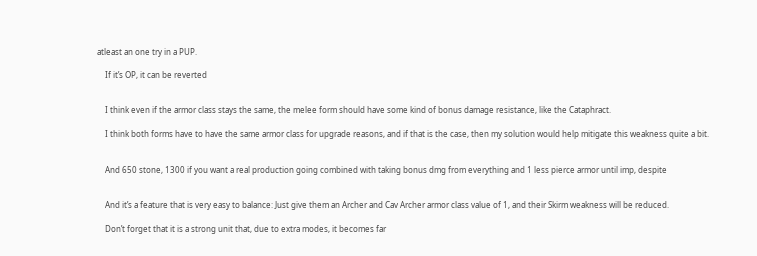atleast an one try in a PUP.

    If it’s OP, it can be reverted


    I think even if the armor class stays the same, the melee form should have some kind of bonus damage resistance, like the Cataphract.

    I think both forms have to have the same armor class for upgrade reasons, and if that is the case, then my solution would help mitigate this weakness quite a bit.


    And 650 stone, 1300 if you want a real production going combined with taking bonus dmg from everything and 1 less pierce armor until imp, despite


    And it’s a feature that is very easy to balance: Just give them an Archer and Cav Archer armor class value of 1, and their Skirm weakness will be reduced.

    Don’t forget that it is a strong unit that, due to extra modes, it becomes far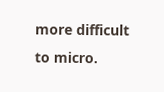more difficult to micro.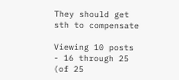They should get sth to compensate

Viewing 10 posts - 16 through 25 (of 25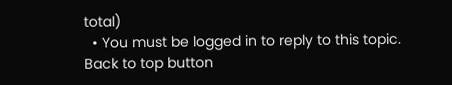total)
  • You must be logged in to reply to this topic.
Back to top button